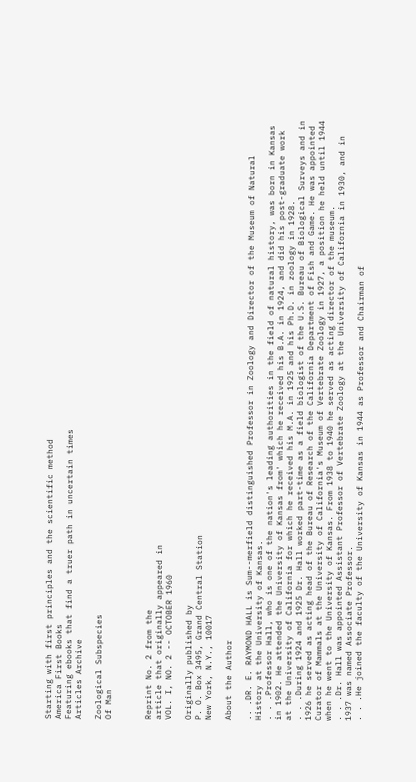Starting with first principles and the scientific method
America First Books
Featuring ebooks that find a truer path in uncertain times
Articles Archive

Zoological Subspecies
Of Man



Reprint No. 2 from the
article that originally appeared in
VOL. I, NO. 2 -- OCTOBER 1960

Originally published by
P. O. Box 3495, Grand Central Station
New York, N.Y., 10017

About the Author

.. .DR. E. RAYMOND HALL is Sum--merfield distinguished Professor in Zoology and Director of the Museum of Natural History at the University of Kansas.
. . .Professor Hall, who is one of the nation's leading authorities in the field of natural history, was born in Kansas in 1902. He attended the University of Kansas from' which he received his B.A. in 1924, and did his post-graduate work at the University of California for which he received his M.A. in 1925 and his Ph.D. in zoology in 1928.
. . .During 1924 and 1925 Dr. Hall worked part-time as a field biologist of the U.S. Bureau of Biological Surveys and in 1926 he served as acting head of the Bureau of Research of the California Department of Fish and Game. He was appointed Curator of Mammals at the University of California's Museum of Vertebrate Zoology in 1927, a position he held until 1944 when he went to the University of Kansas. From 1938 to 1940 he served as acting director of the museum.
. . .Dr. Hall was appointed Assistant Professor of Vertebrate Zoology at the University of California in 1930, and in 1937 was named Associate Professor.
. . .He joined the faculty of the University of Kansas in 1944 as Professor and Chairman of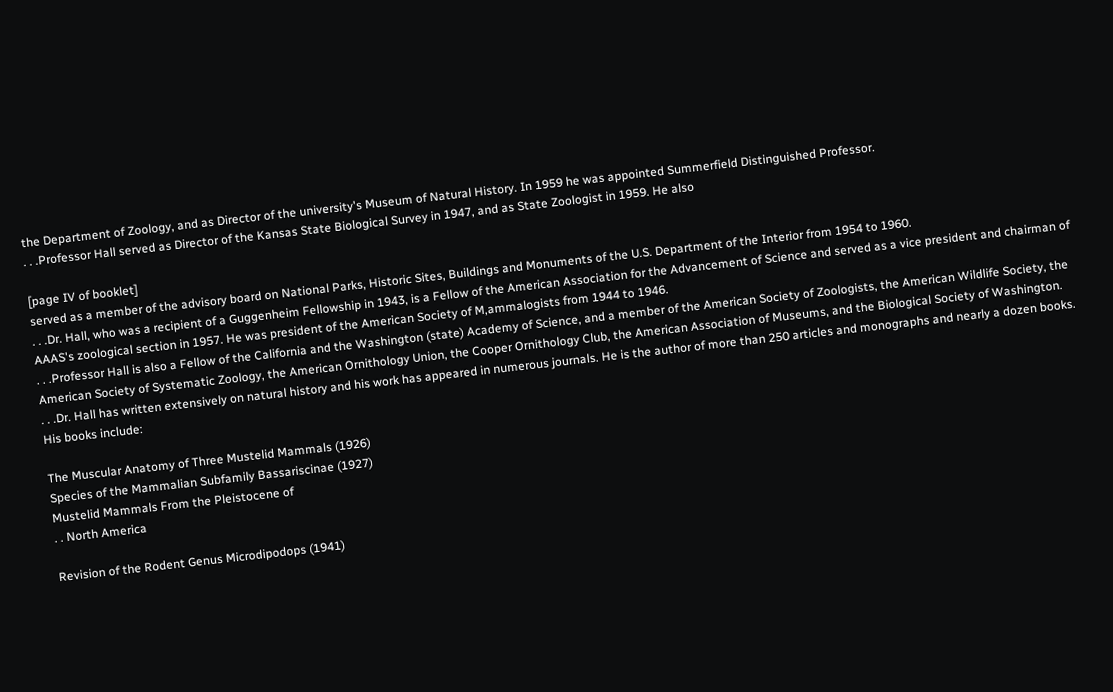the Department of Zoology, and as Director of the university's Museum of Natural History. In 1959 he was appointed Summerfield Distinguished Professor.
. . .Professor Hall served as Director of the Kansas State Biological Survey in 1947, and as State Zoologist in 1959. He also

[page IV of booklet]
served as a member of the advisory board on National Parks, Historic Sites, Buildings and Monuments of the U.S. Department of the Interior from 1954 to 1960.
. . .Dr. Hall, who was a recipient of a Guggenheim Fellowship in 1943, is a Fellow of the American Association for the Advancement of Science and served as a vice president and chairman of AAAS's zoological section in 1957. He was president of the American Society of M,ammalogists from 1944 to 1946.
. . .Professor Hall is also a Fellow of the California and the Washington (state) Academy of Science, and a member of the American Society of Zoologists, the American Wildlife Society, the American Society of Systematic Zoology, the American Ornithology Union, the Cooper Ornithology Club, the American Association of Museums, and the Biological Society of Washington.
. . .Dr. Hall has written extensively on natural history and his work has appeared in numerous journals. He is the author of more than 250 articles and monographs and nearly a dozen books. His books include:

The Muscular Anatomy of Three Mustelid Mammals (1926)
Species of the Mammalian Subfamily Bassariscinae (1927)
Mustelid Mammals From the Pleistocene of
. . North America

Revision of the Rodent Genus Microdipodops (1941)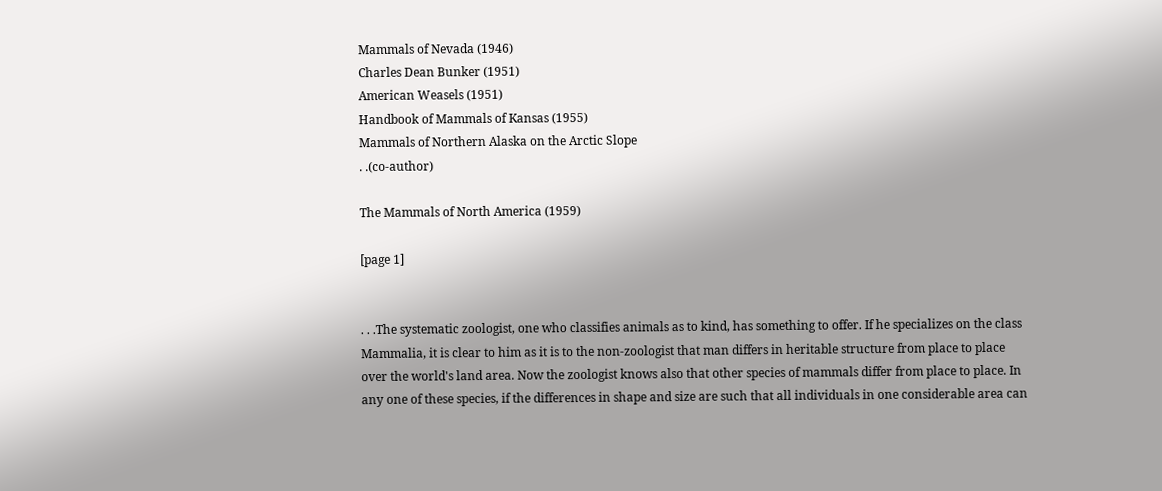Mammals of Nevada (1946)
Charles Dean Bunker (1951)
American Weasels (1951)
Handbook of Mammals of Kansas (1955)
Mammals of Northern Alaska on the Arctic Slope
. .(co-author)

The Mammals of North America (1959)

[page 1]


. . .The systematic zoologist, one who classifies animals as to kind, has something to offer. If he specializes on the class Mammalia, it is clear to him as it is to the non-zoologist that man differs in heritable structure from place to place over the world's land area. Now the zoologist knows also that other species of mammals differ from place to place. In any one of these species, if the differences in shape and size are such that all individuals in one considerable area can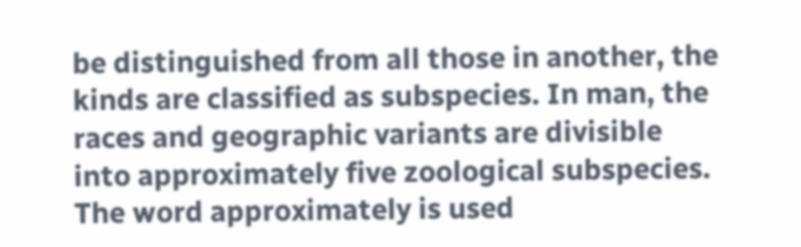be distinguished from all those in another, the kinds are classified as subspecies. In man, the races and geographic variants are divisible into approximately five zoological subspecies. The word approximately is used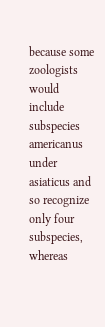because some zoologists would include subspecies americanus under asiaticus and so recognize only four subspecies, whereas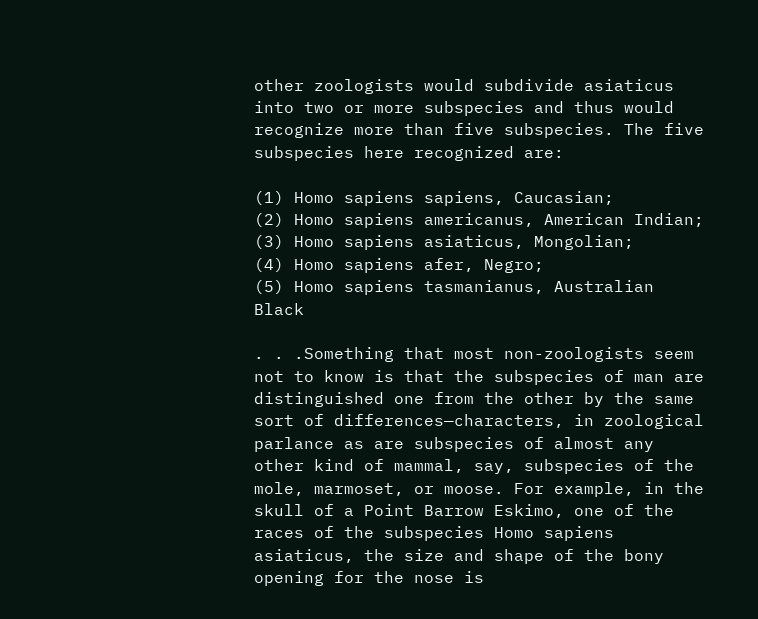other zoologists would subdivide asiaticus into two or more subspecies and thus would recognize more than five subspecies. The five subspecies here recognized are:

(1) Homo sapiens sapiens, Caucasian;
(2) Homo sapiens americanus, American Indian;
(3) Homo sapiens asiaticus, Mongolian;
(4) Homo sapiens afer, Negro;
(5) Homo sapiens tasmanianus, Australian Black

. . .Something that most non-zoologists seem not to know is that the subspecies of man are distinguished one from the other by the same sort of differences—characters, in zoological parlance as are subspecies of almost any other kind of mammal, say, subspecies of the mole, marmoset, or moose. For example, in the skull of a Point Barrow Eskimo, one of the races of the subspecies Homo sapiens asiaticus, the size and shape of the bony opening for the nose is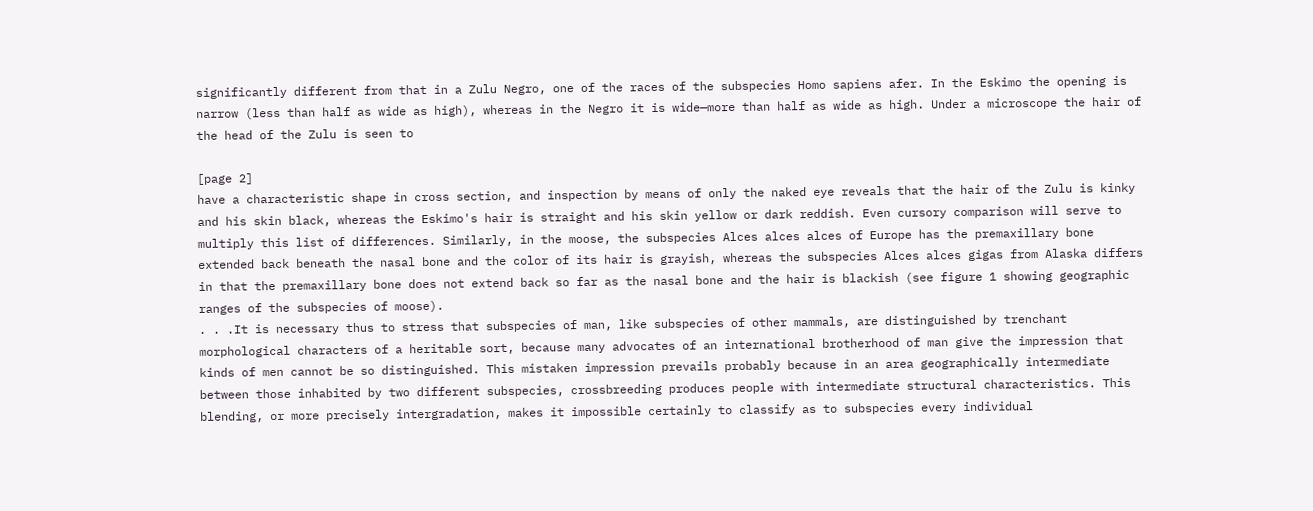significantly different from that in a Zulu Negro, one of the races of the subspecies Homo sapiens afer. In the Eskimo the opening is narrow (less than half as wide as high), whereas in the Negro it is wide—more than half as wide as high. Under a microscope the hair of the head of the Zulu is seen to

[page 2]
have a characteristic shape in cross section, and inspection by means of only the naked eye reveals that the hair of the Zulu is kinky and his skin black, whereas the Eskimo's hair is straight and his skin yellow or dark reddish. Even cursory comparison will serve to multiply this list of differences. Similarly, in the moose, the subspecies Alces alces alces of Europe has the premaxillary bone extended back beneath the nasal bone and the color of its hair is grayish, whereas the subspecies Alces alces gigas from Alaska differs in that the premaxillary bone does not extend back so far as the nasal bone and the hair is blackish (see figure 1 showing geographic ranges of the subspecies of moose).
. . .It is necessary thus to stress that subspecies of man, like subspecies of other mammals, are distinguished by trenchant morphological characters of a heritable sort, because many advocates of an international brotherhood of man give the impression that kinds of men cannot be so distinguished. This mistaken impression prevails probably because in an area geographically intermediate between those inhabited by two different subspecies, crossbreeding produces people with intermediate structural characteristics. This blending, or more precisely intergradation, makes it impossible certainly to classify as to subspecies every individual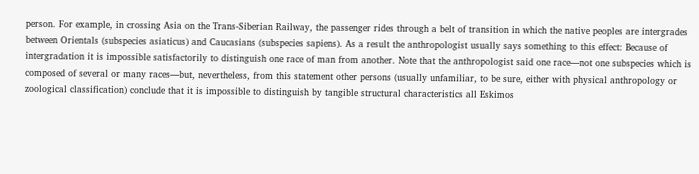person. For example, in crossing Asia on the Trans-Siberian Railway, the passenger rides through a belt of transition in which the native peoples are intergrades between Orientals (subspecies asiaticus) and Caucasians (subspecies sapiens). As a result the anthropologist usually says something to this effect: Because of intergradation it is impossible satisfactorily to distinguish one race of man from another. Note that the anthropologist said one race—not one subspecies which is composed of several or many races—but, nevertheless, from this statement other persons (usually unfamiliar, to be sure, either with physical anthropology or zoological classification) conclude that it is impossible to distinguish by tangible structural characteristics all Eskimos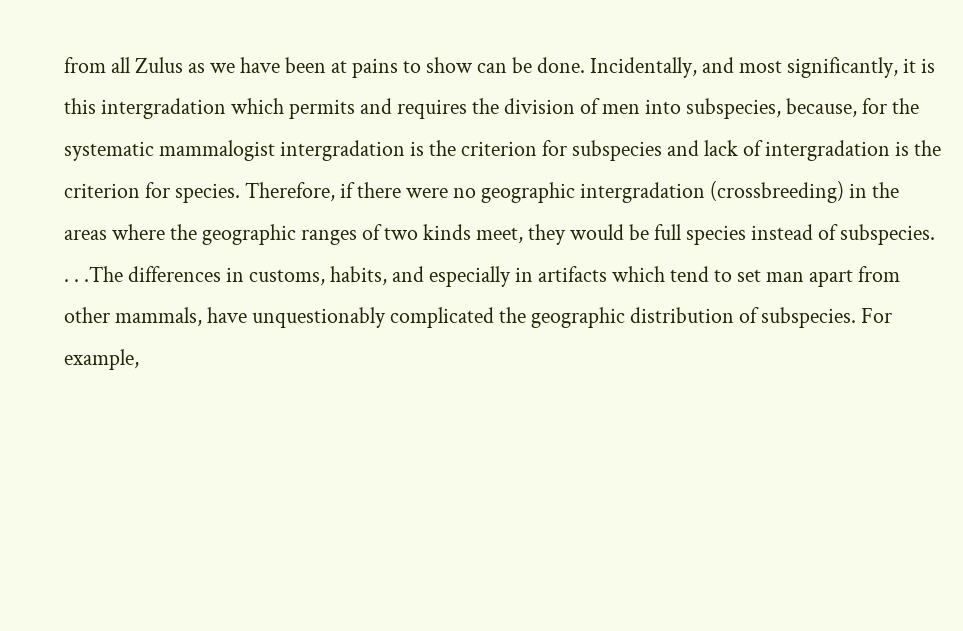from all Zulus as we have been at pains to show can be done. Incidentally, and most significantly, it is this intergradation which permits and requires the division of men into subspecies, because, for the systematic mammalogist intergradation is the criterion for subspecies and lack of intergradation is the criterion for species. Therefore, if there were no geographic intergradation (crossbreeding) in the areas where the geographic ranges of two kinds meet, they would be full species instead of subspecies.
. . .The differences in customs, habits, and especially in artifacts which tend to set man apart from other mammals, have unquestionably complicated the geographic distribution of subspecies. For example,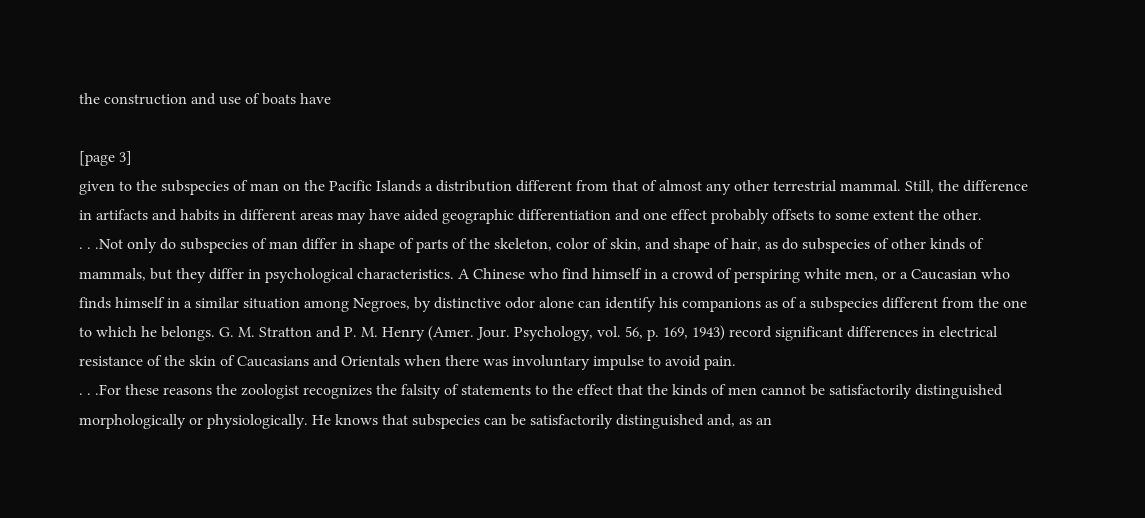the construction and use of boats have

[page 3]
given to the subspecies of man on the Pacific Islands a distribution different from that of almost any other terrestrial mammal. Still, the difference in artifacts and habits in different areas may have aided geographic differentiation and one effect probably offsets to some extent the other.
. . .Not only do subspecies of man differ in shape of parts of the skeleton, color of skin, and shape of hair, as do subspecies of other kinds of mammals, but they differ in psychological characteristics. A Chinese who find himself in a crowd of perspiring white men, or a Caucasian who finds himself in a similar situation among Negroes, by distinctive odor alone can identify his companions as of a subspecies different from the one to which he belongs. G. M. Stratton and P. M. Henry (Amer. Jour. Psychology, vol. 56, p. 169, 1943) record significant differences in electrical resistance of the skin of Caucasians and Orientals when there was involuntary impulse to avoid pain.
. . .For these reasons the zoologist recognizes the falsity of statements to the effect that the kinds of men cannot be satisfactorily distinguished morphologically or physiologically. He knows that subspecies can be satisfactorily distinguished and, as an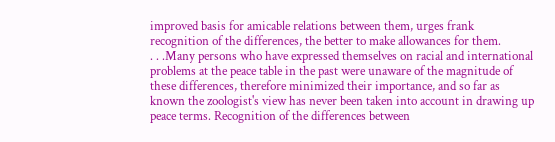improved basis for amicable relations between them, urges frank recognition of the differences, the better to make allowances for them.
. . .Many persons who have expressed themselves on racial and international problems at the peace table in the past were unaware of the magnitude of these differences, therefore minimized their importance, and so far as known the zoologist's view has never been taken into account in drawing up peace terms. Recognition of the differences between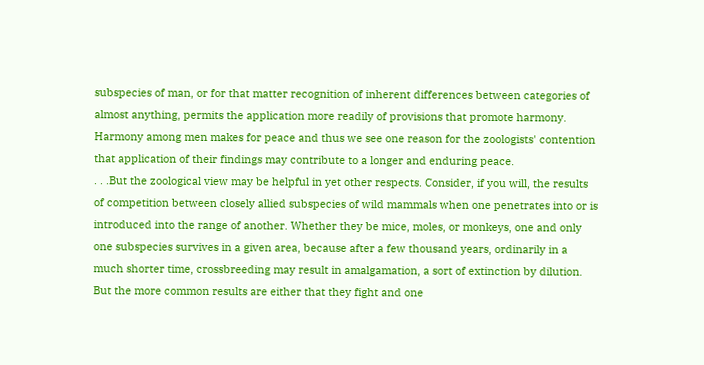subspecies of man, or for that matter recognition of inherent differences between categories of almost anything, permits the application more readily of provisions that promote harmony. Harmony among men makes for peace and thus we see one reason for the zoologists' contention that application of their findings may contribute to a longer and enduring peace.
. . .But the zoological view may be helpful in yet other respects. Consider, if you will, the results of competition between closely allied subspecies of wild mammals when one penetrates into or is introduced into the range of another. Whether they be mice, moles, or monkeys, one and only one subspecies survives in a given area, because after a few thousand years, ordinarily in a much shorter time, crossbreeding may result in amalgamation, a sort of extinction by dilution. But the more common results are either that they fight and one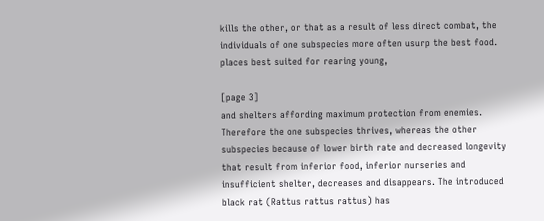kills the other, or that as a result of less direct combat, the individuals of one subspecies more often usurp the best food. places best suited for rearing young,

[page 3]
and shelters affording maximum protection from enemies. Therefore the one subspecies thrives, whereas the other subspecies because of lower birth rate and decreased longevity that result from inferior food, inferior nurseries and insufficient shelter, decreases and disappears. The introduced black rat (Rattus rattus rattus) has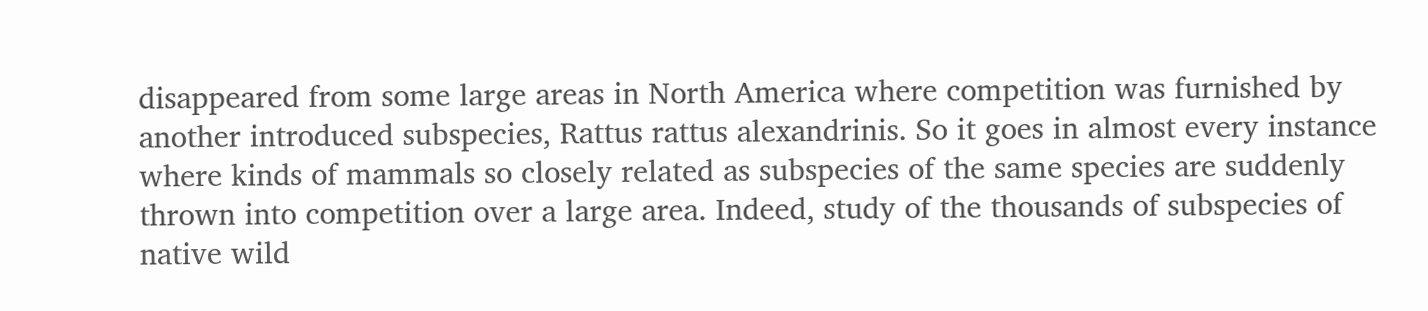disappeared from some large areas in North America where competition was furnished by another introduced subspecies, Rattus rattus alexandrinis. So it goes in almost every instance where kinds of mammals so closely related as subspecies of the same species are suddenly thrown into competition over a large area. Indeed, study of the thousands of subspecies of native wild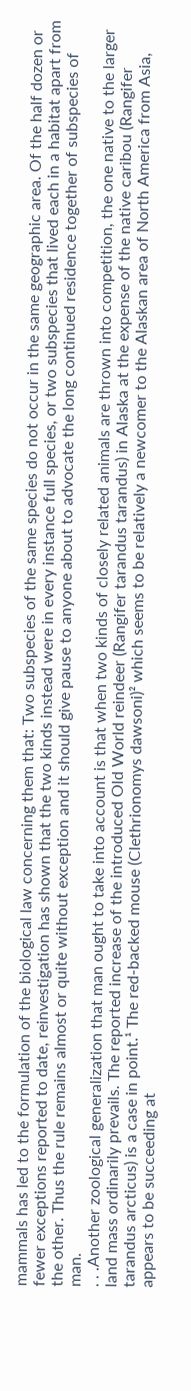mammals has led to the formulation of the biological law concerning them that: Two subspecies of the same species do not occur in the same geographic area. Of the half dozen or fewer exceptions reported to date, reinvestigation has shown that the two kinds instead were in every instance full species, or two subspecies that lived each in a habitat apart from the other. Thus the rule remains almost or quite without exception and it should give pause to anyone about to advocate the long continued residence together of subspecies of man.
. . .Another zoological generalization that man ought to take into account is that when two kinds of closely related animals are thrown into competition, the one native to the larger land mass ordinarily prevails. The reported increase of the introduced Old World reindeer (Rangifer tarandus tarandus) in Alaska at the expense of the native caribou (Rangifer tarandus arcticus) is a case in point.¹ The red-backed mouse (Clethrionomys dawsoni)² which seems to be relatively a newcomer to the Alaskan area of North America from Asia, appears to be succeeding at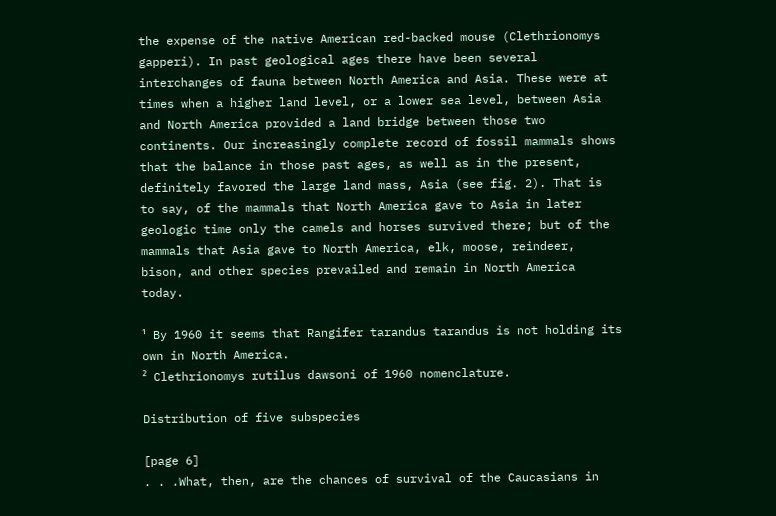the expense of the native American red-backed mouse (Clethrionomys gapperi). In past geological ages there have been several interchanges of fauna between North America and Asia. These were at times when a higher land level, or a lower sea level, between Asia and North America provided a land bridge between those two continents. Our increasingly complete record of fossil mammals shows that the balance in those past ages, as well as in the present, definitely favored the large land mass, Asia (see fig. 2). That is to say, of the mammals that North America gave to Asia in later geologic time only the camels and horses survived there; but of the mammals that Asia gave to North America, elk, moose, reindeer, bison, and other species prevailed and remain in North America today.

¹ By 1960 it seems that Rangifer tarandus tarandus is not holding its own in North America.
² Clethrionomys rutilus dawsoni of 1960 nomenclature.

Distribution of five subspecies

[page 6]
. . .What, then, are the chances of survival of the Caucasians in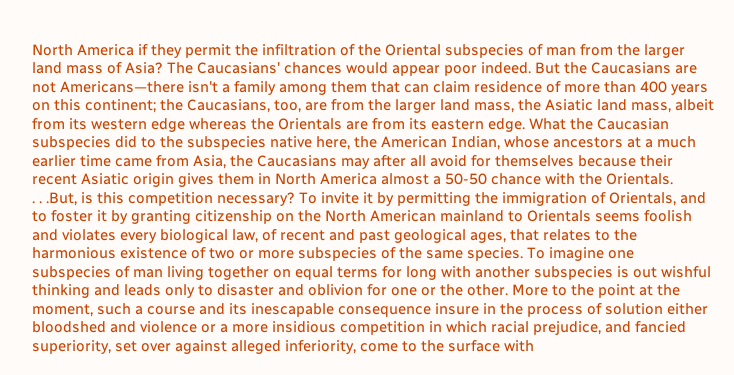North America if they permit the infiltration of the Oriental subspecies of man from the larger land mass of Asia? The Caucasians' chances would appear poor indeed. But the Caucasians are not Americans—there isn't a family among them that can claim residence of more than 400 years on this continent; the Caucasians, too, are from the larger land mass, the Asiatic land mass, albeit from its western edge whereas the Orientals are from its eastern edge. What the Caucasian subspecies did to the subspecies native here, the American Indian, whose ancestors at a much earlier time came from Asia, the Caucasians may after all avoid for themselves because their recent Asiatic origin gives them in North America almost a 50-50 chance with the Orientals.
. . .But, is this competition necessary? To invite it by permitting the immigration of Orientals, and to foster it by granting citizenship on the North American mainland to Orientals seems foolish and violates every biological law, of recent and past geological ages, that relates to the harmonious existence of two or more subspecies of the same species. To imagine one subspecies of man living together on equal terms for long with another subspecies is out wishful thinking and leads only to disaster and oblivion for one or the other. More to the point at the moment, such a course and its inescapable consequence insure in the process of solution either bloodshed and violence or a more insidious competition in which racial prejudice, and fancied superiority, set over against alleged inferiority, come to the surface with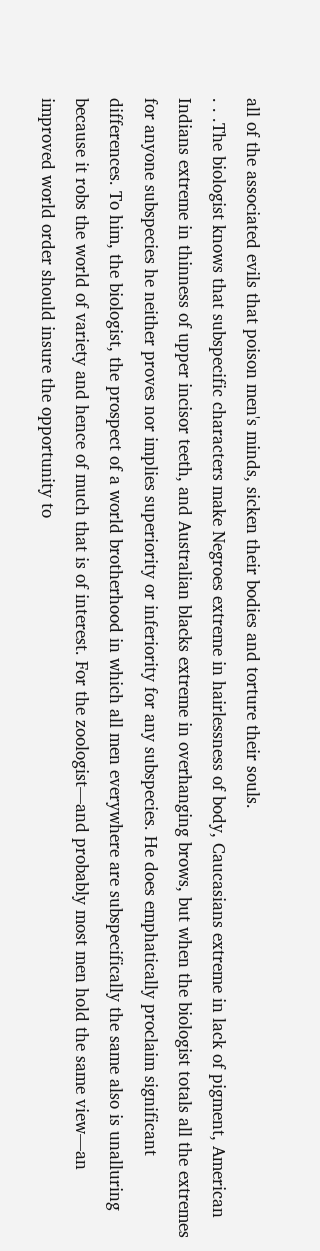all of the associated evils that poison men's minds, sicken their bodies and torture their souls.
. . .The biologist knows that subspecific characters make Negroes extreme in hairlessness of body, Caucasians extreme in lack of pigment, American Indians extreme in thinness of upper incisor teeth, and Australian blacks extreme in overhanging brows, but when the biologist totals all the extremes for anyone subspecies he neither proves nor implies superiority or inferiority for any subspecies. He does emphatically proclaim significant differences. To him, the biologist, the prospect of a world brotherhood in which all men everywhere are subspecifically the same also is unalluring because it robs the world of variety and hence of much that is of interest. For the zoologist—and probably most men hold the same view—an improved world order should insure the opportunity to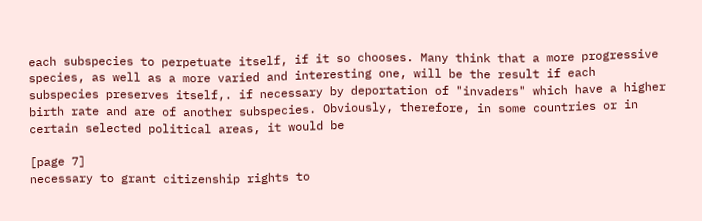each subspecies to perpetuate itself, if it so chooses. Many think that a more progressive species, as well as a more varied and interesting one, will be the result if each subspecies preserves itself,. if necessary by deportation of "invaders" which have a higher birth rate and are of another subspecies. Obviously, therefore, in some countries or in certain selected political areas, it would be

[page 7]
necessary to grant citizenship rights to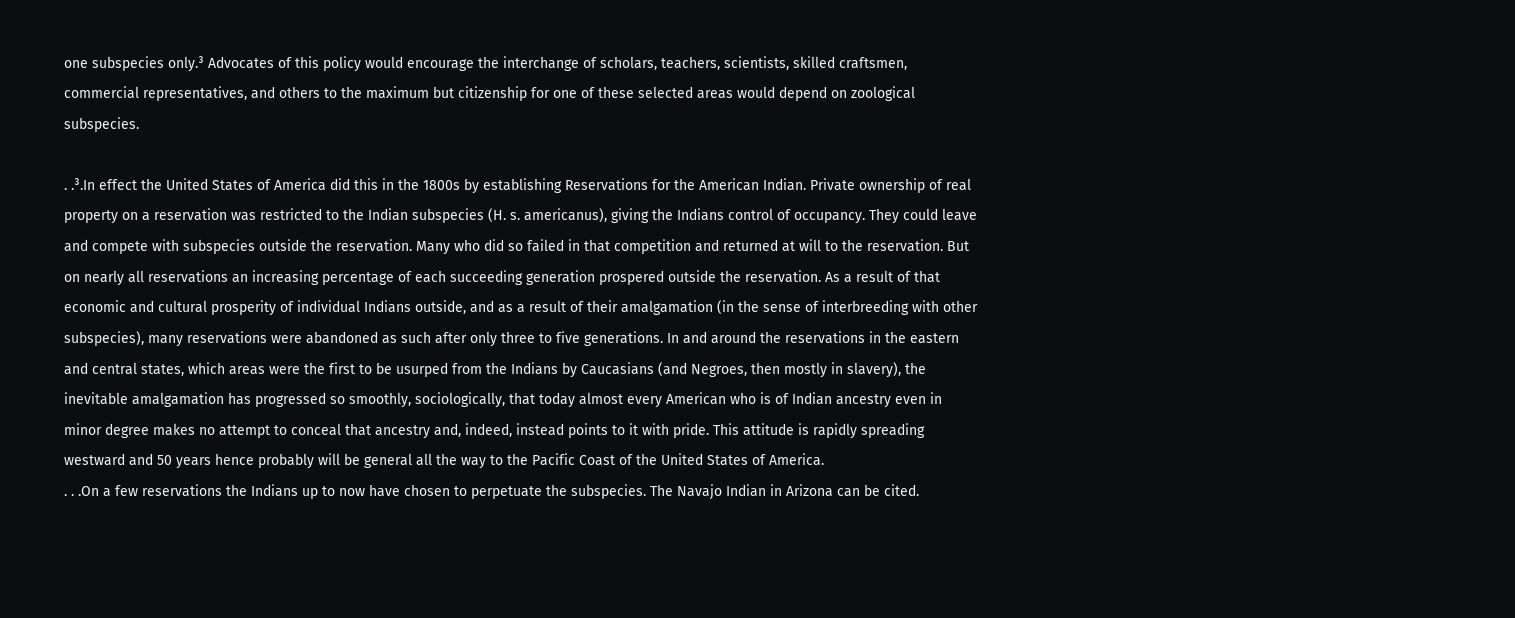one subspecies only.³ Advocates of this policy would encourage the interchange of scholars, teachers, scientists, skilled craftsmen, commercial representatives, and others to the maximum but citizenship for one of these selected areas would depend on zoological subspecies.

. .³.In effect the United States of America did this in the 1800s by establishing Reservations for the American Indian. Private ownership of real property on a reservation was restricted to the Indian subspecies (H. s. americanus), giving the Indians control of occupancy. They could leave and compete with subspecies outside the reservation. Many who did so failed in that competition and returned at will to the reservation. But on nearly all reservations an increasing percentage of each succeeding generation prospered outside the reservation. As a result of that economic and cultural prosperity of individual Indians outside, and as a result of their amalgamation (in the sense of interbreeding with other subspecies), many reservations were abandoned as such after only three to five generations. In and around the reservations in the eastern and central states, which areas were the first to be usurped from the Indians by Caucasians (and Negroes, then mostly in slavery), the inevitable amalgamation has progressed so smoothly, sociologically, that today almost every American who is of Indian ancestry even in minor degree makes no attempt to conceal that ancestry and, indeed, instead points to it with pride. This attitude is rapidly spreading westward and 50 years hence probably will be general all the way to the Pacific Coast of the United States of America.
. . .On a few reservations the Indians up to now have chosen to perpetuate the subspecies. The Navajo Indian in Arizona can be cited.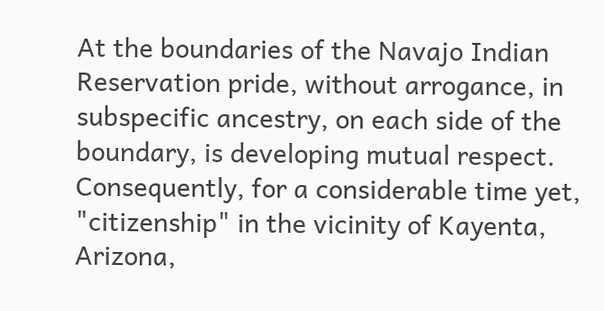At the boundaries of the Navajo Indian Reservation pride, without arrogance, in subspecific ancestry, on each side of the boundary, is developing mutual respect. Consequently, for a considerable time yet, "citizenship" in the vicinity of Kayenta, Arizona,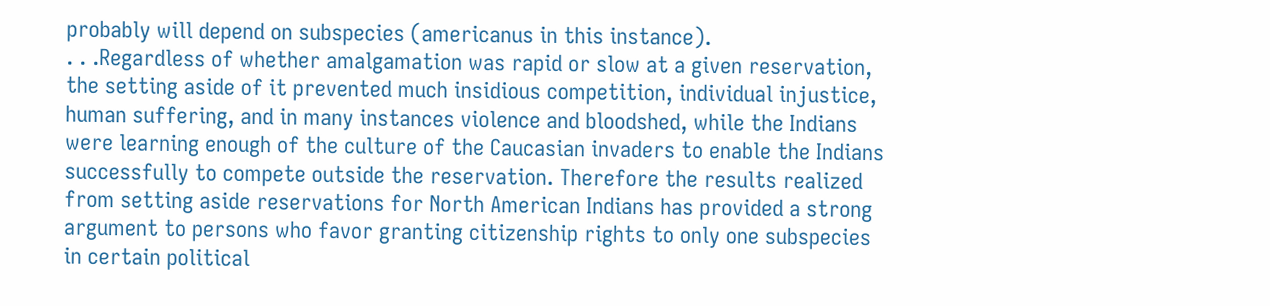probably will depend on subspecies (americanus in this instance).
. . .Regardless of whether amalgamation was rapid or slow at a given reservation, the setting aside of it prevented much insidious competition, individual injustice, human suffering, and in many instances violence and bloodshed, while the Indians were learning enough of the culture of the Caucasian invaders to enable the Indians successfully to compete outside the reservation. Therefore the results realized from setting aside reservations for North American Indians has provided a strong argument to persons who favor granting citizenship rights to only one subspecies in certain political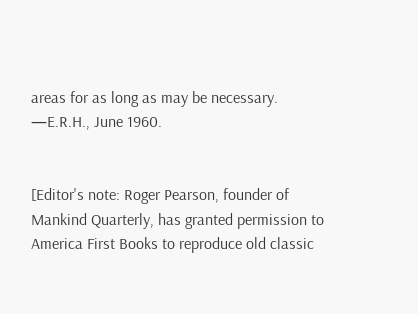areas for as long as may be necessary. —E.R.H., June 1960.


[Editor's note: Roger Pearson, founder of Mankind Quarterly, has granted permission to America First Books to reproduce old classic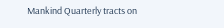Mankind Quarterly tracts on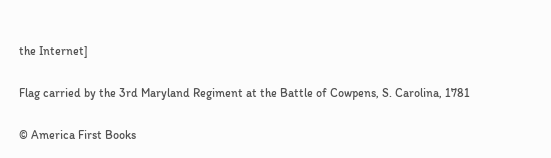the Internet]

Flag carried by the 3rd Maryland Regiment at the Battle of Cowpens, S. Carolina, 1781

© America First Books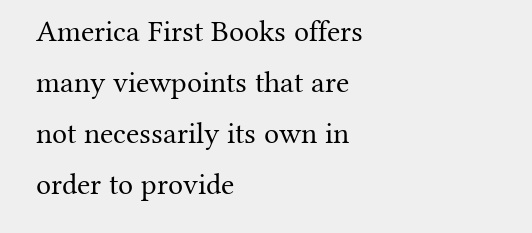America First Books offers many viewpoints that are not necessarily its own in order to provide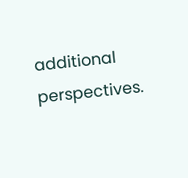additional perspectives.